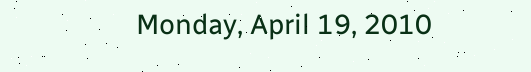Monday, April 19, 2010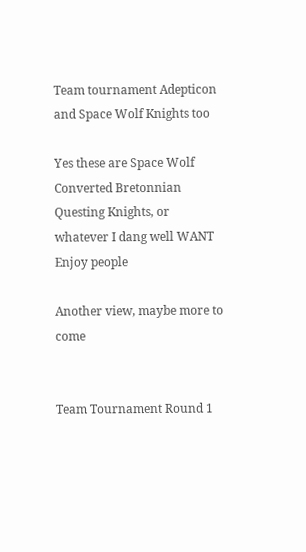Team tournament Adepticon and Space Wolf Knights too

Yes these are Space Wolf Converted Bretonnian Questing Knights, or whatever I dang well WANT Enjoy people

Another view, maybe more to come


Team Tournament Round 1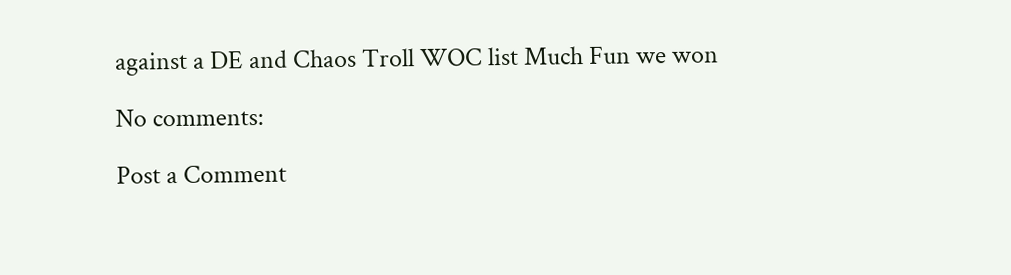against a DE and Chaos Troll WOC list Much Fun we won

No comments:

Post a Comment